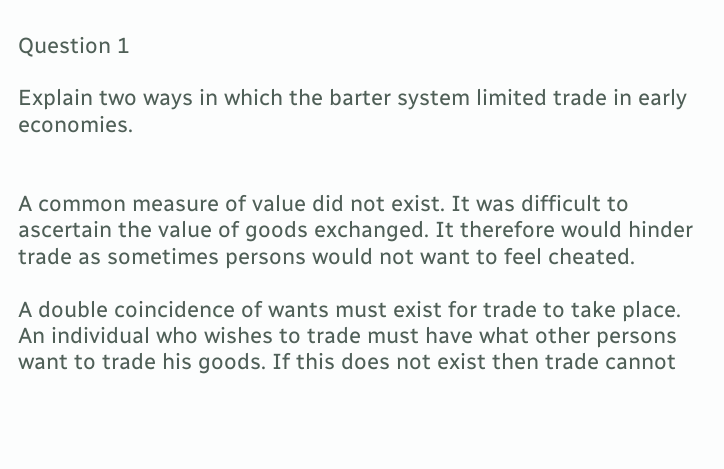Question 1

Explain two ways in which the barter system limited trade in early economies.


A common measure of value did not exist. It was difficult to ascertain the value of goods exchanged. It therefore would hinder trade as sometimes persons would not want to feel cheated.

A double coincidence of wants must exist for trade to take place. An individual who wishes to trade must have what other persons want to trade his goods. If this does not exist then trade cannot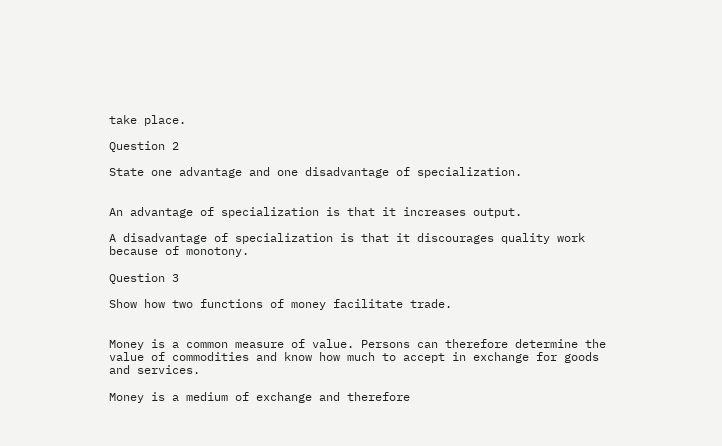take place.

Question 2

State one advantage and one disadvantage of specialization.


An advantage of specialization is that it increases output.

A disadvantage of specialization is that it discourages quality work because of monotony.

Question 3

Show how two functions of money facilitate trade.


Money is a common measure of value. Persons can therefore determine the value of commodities and know how much to accept in exchange for goods and services.

Money is a medium of exchange and therefore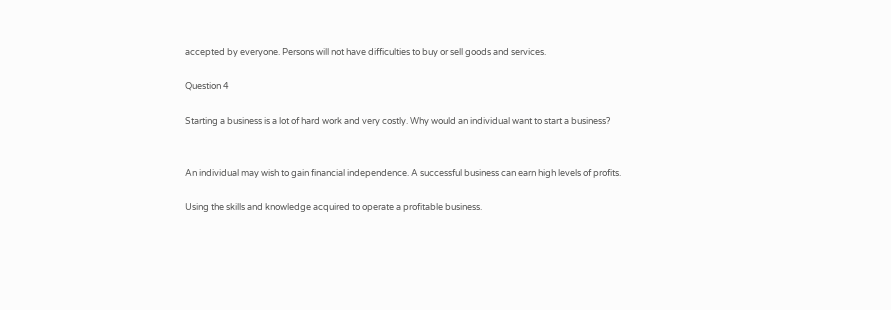accepted by everyone. Persons will not have difficulties to buy or sell goods and services.

Question 4

Starting a business is a lot of hard work and very costly. Why would an individual want to start a business?


An individual may wish to gain financial independence. A successful business can earn high levels of profits.

Using the skills and knowledge acquired to operate a profitable business.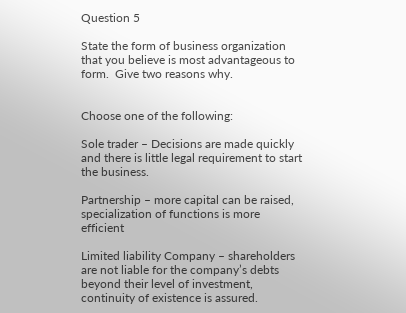Question 5

State the form of business organization that you believe is most advantageous to form.  Give two reasons why.


Choose one of the following:

Sole trader – Decisions are made quickly and there is little legal requirement to start the business.

Partnership – more capital can be raised, specialization of functions is more efficient

Limited liability Company – shareholders are not liable for the company’s debts beyond their level of investment, continuity of existence is assured.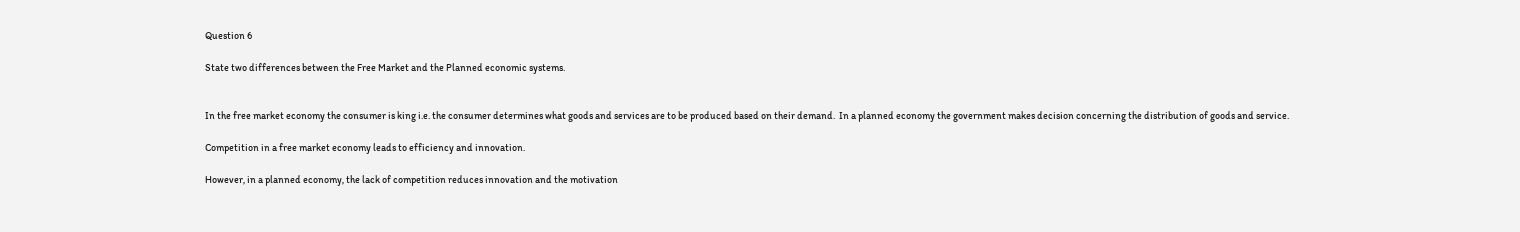Question 6

State two differences between the Free Market and the Planned economic systems.


In the free market economy the consumer is king i.e. the consumer determines what goods and services are to be produced based on their demand.  In a planned economy the government makes decision concerning the distribution of goods and service.

Competition in a free market economy leads to efficiency and innovation.

However, in a planned economy, the lack of competition reduces innovation and the motivation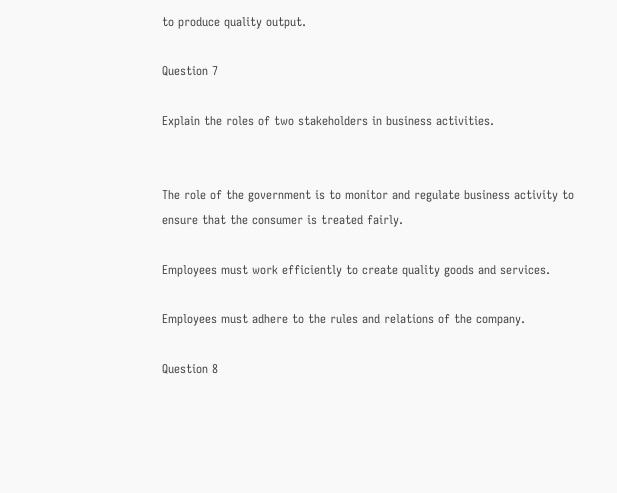to produce quality output.

Question 7

Explain the roles of two stakeholders in business activities.


The role of the government is to monitor and regulate business activity to ensure that the consumer is treated fairly.

Employees must work efficiently to create quality goods and services.

Employees must adhere to the rules and relations of the company.

Question 8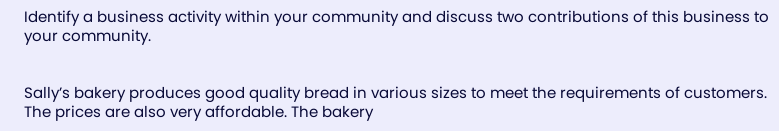Identify a business activity within your community and discuss two contributions of this business to your community.


Sally’s bakery produces good quality bread in various sizes to meet the requirements of customers. The prices are also very affordable. The bakery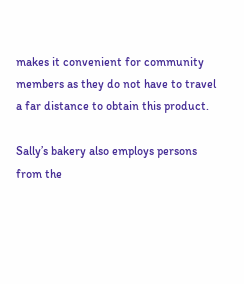makes it convenient for community members as they do not have to travel a far distance to obtain this product.

Sally’s bakery also employs persons from the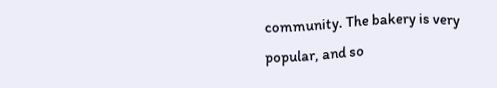community. The bakery is very popular, and so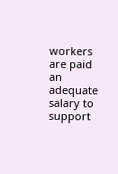workers are paid an adequate salary to support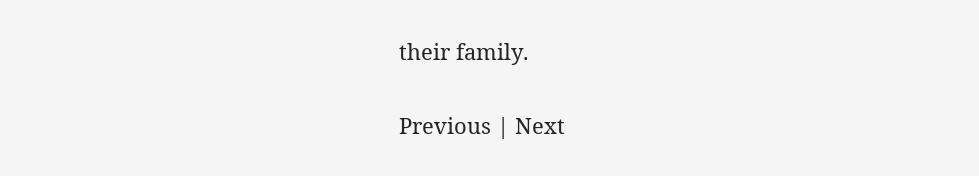their family.

Previous | Next